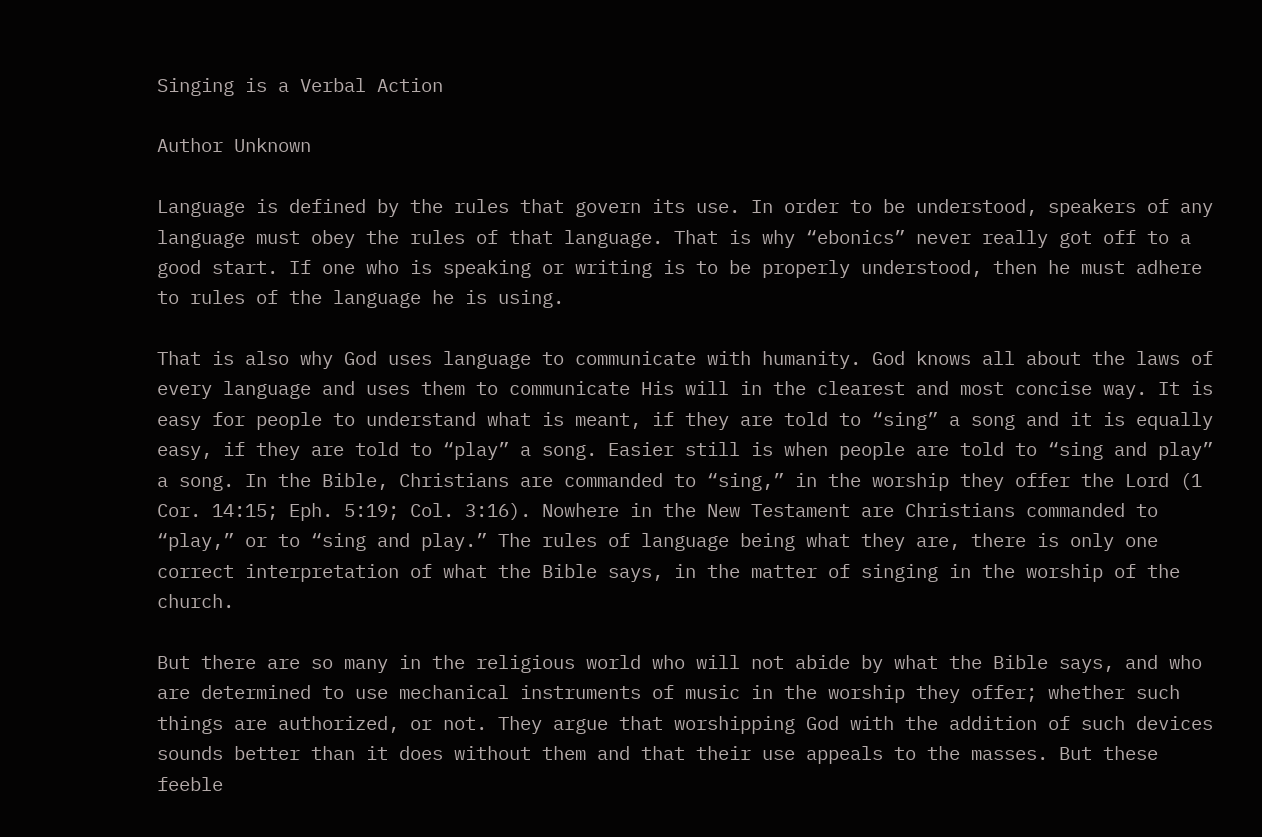Singing is a Verbal Action

Author Unknown

Language is defined by the rules that govern its use. In order to be understood, speakers of any language must obey the rules of that language. That is why “ebonics” never really got off to a good start. If one who is speaking or writing is to be properly understood, then he must adhere to rules of the language he is using.

That is also why God uses language to communicate with humanity. God knows all about the laws of every language and uses them to communicate His will in the clearest and most concise way. It is easy for people to understand what is meant, if they are told to “sing” a song and it is equally easy, if they are told to “play” a song. Easier still is when people are told to “sing and play” a song. In the Bible, Christians are commanded to “sing,” in the worship they offer the Lord (1 Cor. 14:15; Eph. 5:19; Col. 3:16). Nowhere in the New Testament are Christians commanded to “play,” or to “sing and play.” The rules of language being what they are, there is only one correct interpretation of what the Bible says, in the matter of singing in the worship of the church.

But there are so many in the religious world who will not abide by what the Bible says, and who are determined to use mechanical instruments of music in the worship they offer; whether such things are authorized, or not. They argue that worshipping God with the addition of such devices sounds better than it does without them and that their use appeals to the masses. But these feeble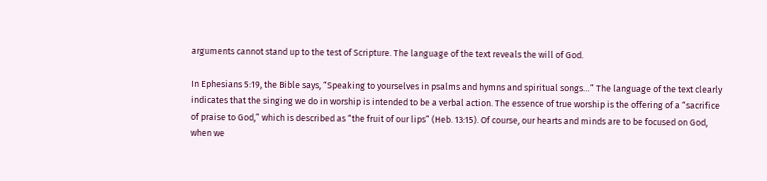arguments cannot stand up to the test of Scripture. The language of the text reveals the will of God.

In Ephesians 5:19, the Bible says, “Speaking to yourselves in psalms and hymns and spiritual songs…” The language of the text clearly indicates that the singing we do in worship is intended to be a verbal action. The essence of true worship is the offering of a “sacrifice of praise to God,” which is described as “the fruit of our lips” (Heb. 13:15). Of course, our hearts and minds are to be focused on God, when we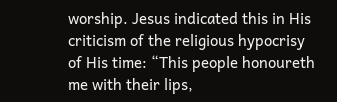worship. Jesus indicated this in His criticism of the religious hypocrisy of His time: “This people honoureth me with their lips,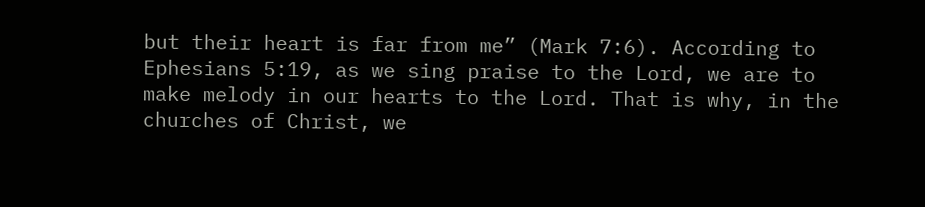but their heart is far from me” (Mark 7:6). According to Ephesians 5:19, as we sing praise to the Lord, we are to make melody in our hearts to the Lord. That is why, in the churches of Christ, we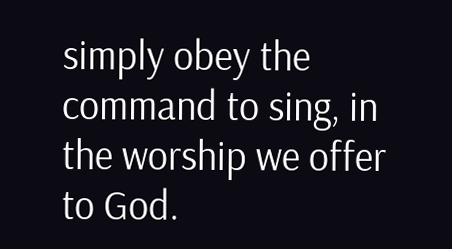simply obey the command to sing, in the worship we offer to God.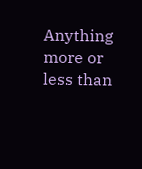Anything more or less than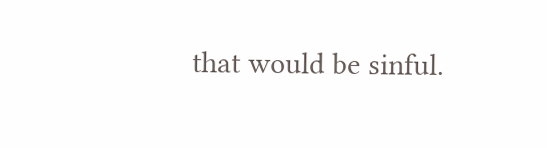that would be sinful.